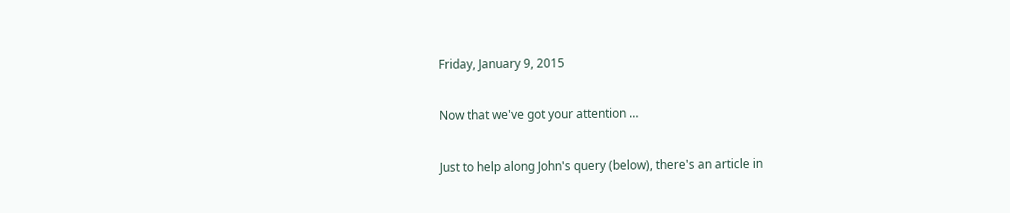Friday, January 9, 2015

Now that we've got your attention …

Just to help along John's query (below), there's an article in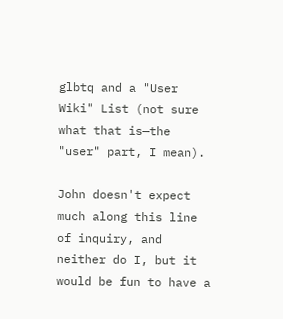glbtq and a "User Wiki" List (not sure what that is—the "user" part, I mean).

John doesn't expect much along this line of inquiry, and neither do I, but it would be fun to have a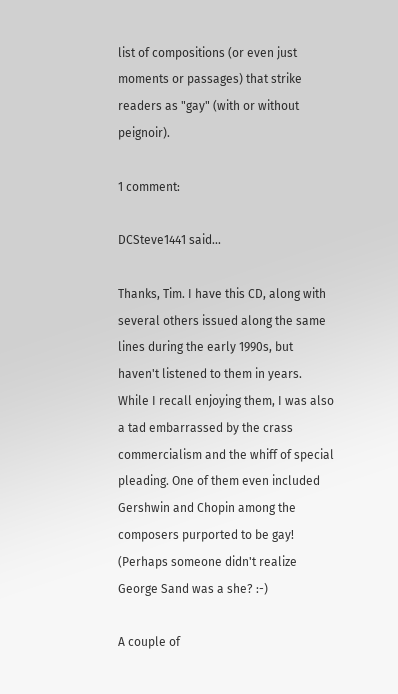list of compositions (or even just moments or passages) that strike readers as "gay" (with or without peignoir).

1 comment:

DCSteve1441 said...

Thanks, Tim. I have this CD, along with several others issued along the same lines during the early 1990s, but haven't listened to them in years. While I recall enjoying them, I was also a tad embarrassed by the crass commercialism and the whiff of special pleading. One of them even included Gershwin and Chopin among the composers purported to be gay! (Perhaps someone didn't realize George Sand was a she? :-)

A couple of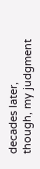decades later, though, my judgment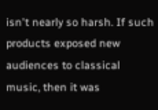isn't nearly so harsh. If such products exposed new audiences to classical music, then it was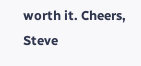worth it. Cheers, Steve